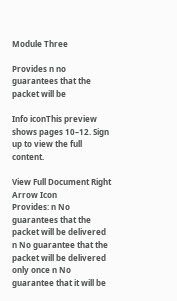Module Three

Provides n no guarantees that the packet will be

Info iconThis preview shows pages 10–12. Sign up to view the full content.

View Full Document Right Arrow Icon
Provides: n No guarantees that the packet will be delivered n No guarantee that the packet will be delivered only once n No guarantee that it will be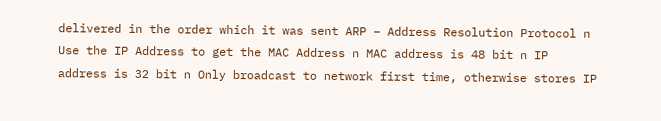delivered in the order which it was sent ARP – Address Resolution Protocol n Use the IP Address to get the MAC Address n MAC address is 48 bit n IP address is 32 bit n Only broadcast to network first time, otherwise stores IP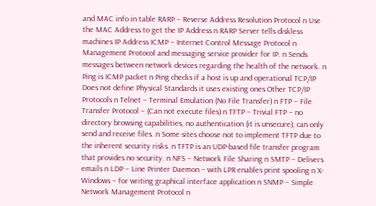and MAC info in table RARP – Reverse Address Resolution Protocol n Use the MAC Address to get the IP Address n RARP Server tells diskless machines IP Address ICMP – Internet Control Message Protocol n Management Protocol and messaging service provider for IP. n Sends messages between network devices regarding the health of the network. n Ping is ICMP packet n Ping checks if a host is up and operational TCP/IP Does not define Physical Standards it uses existing ones Other TCP/IP Protocols n Telnet – Terminal Emulation (No File Transfer) n FTP – File Transfer Protocol – (Can not execute files) n TFTP – Trivial FTP – no directory browsing capabilities, no authentication (it is unsecure), can only send and receive files. n Some sites choose not to implement TFTP due to the inherent security risks. n TFTP is an UDP-based file transfer program that provides no security. n NFS – Network File Sharing n SMTP – Delivers emails n LDP – Line Printer Daemon – with LPR enables print spooling n X-Windows – for writing graphical interface application n SNMP – Simple Network Management Protocol n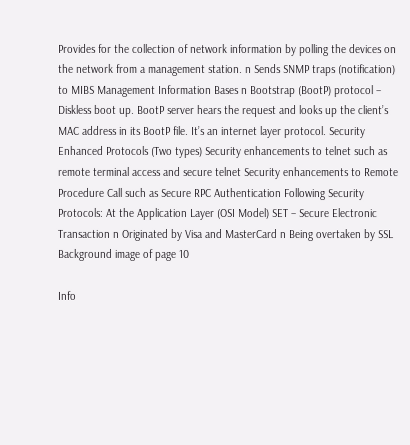Provides for the collection of network information by polling the devices on the network from a management station. n Sends SNMP traps (notification) to MIBS Management Information Bases n Bootstrap (BootP) protocol – Diskless boot up. BootP server hears the request and looks up the client’s MAC address in its BootP file. It’s an internet layer protocol. Security Enhanced Protocols (Two types) Security enhancements to telnet such as remote terminal access and secure telnet Security enhancements to Remote Procedure Call such as Secure RPC Authentication Following Security Protocols: At the Application Layer (OSI Model) SET – Secure Electronic Transaction n Originated by Visa and MasterCard n Being overtaken by SSL
Background image of page 10

Info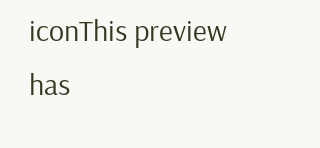iconThis preview has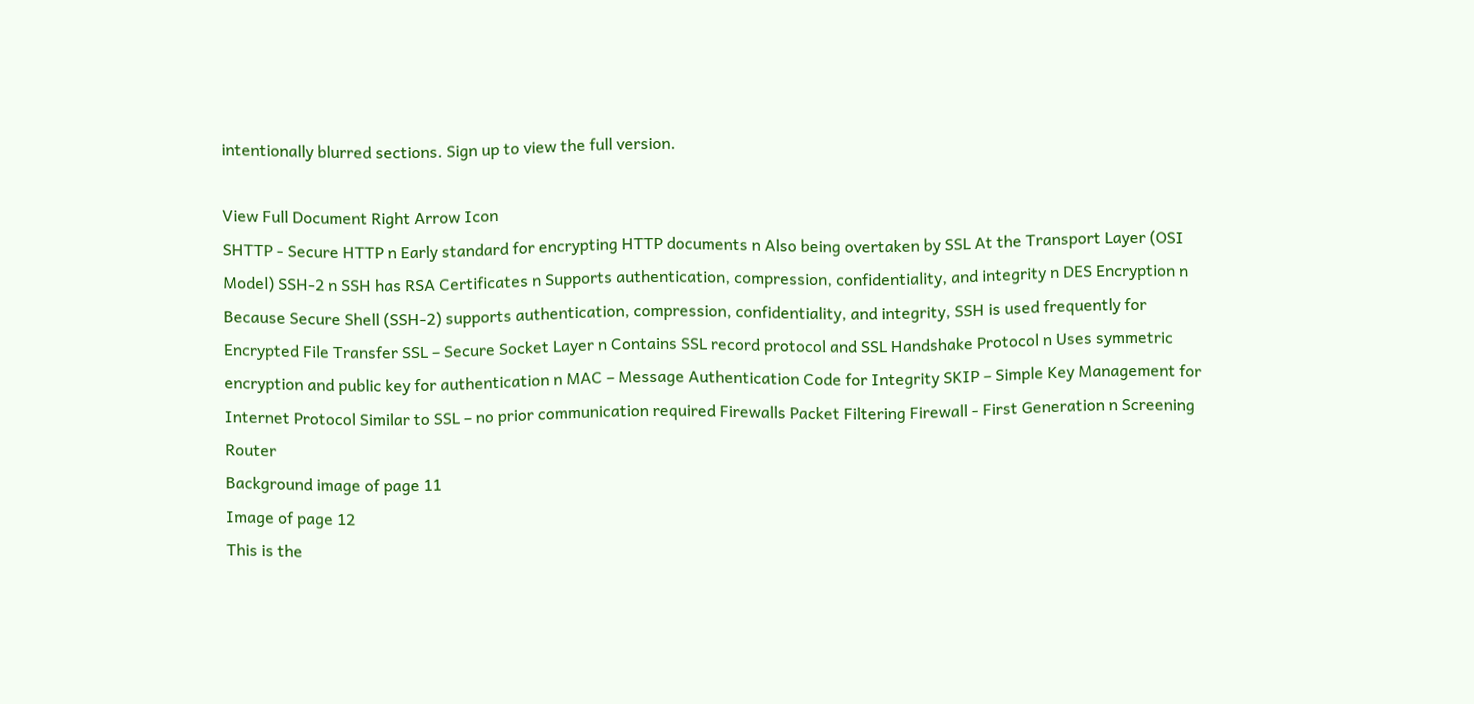intentionally blurred sections. Sign up to view the full version.

View Full Document Right Arrow Icon
SHTTP - Secure HTTP n Early standard for encrypting HTTP documents n Also being overtaken by SSL At the Transport Layer (OSI Model) SSH-2 n SSH has RSA Certificates n Supports authentication, compression, confidentiality, and integrity n DES Encryption n Because Secure Shell (SSH-2) supports authentication, compression, confidentiality, and integrity, SSH is used frequently for Encrypted File Transfer SSL – Secure Socket Layer n Contains SSL record protocol and SSL Handshake Protocol n Uses symmetric encryption and public key for authentication n MAC – Message Authentication Code for Integrity SKIP – Simple Key Management for Internet Protocol Similar to SSL – no prior communication required Firewalls Packet Filtering Firewall - First Generation n Screening Router
Background image of page 11
Image of page 12
This is the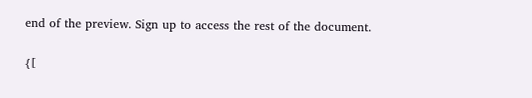end of the preview. Sign up to access the rest of the document.

{[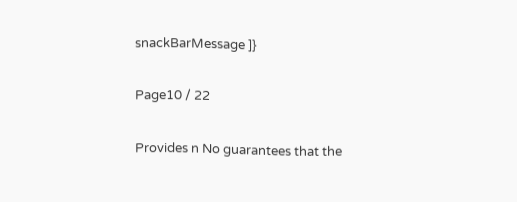snackBarMessage ]}

Page10 / 22

Provides n No guarantees that the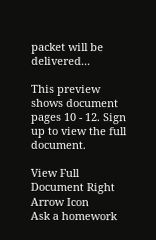packet will be delivered...

This preview shows document pages 10 - 12. Sign up to view the full document.

View Full Document Right Arrow Icon
Ask a homework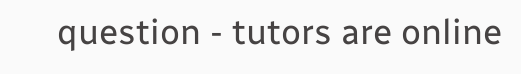question - tutors are online